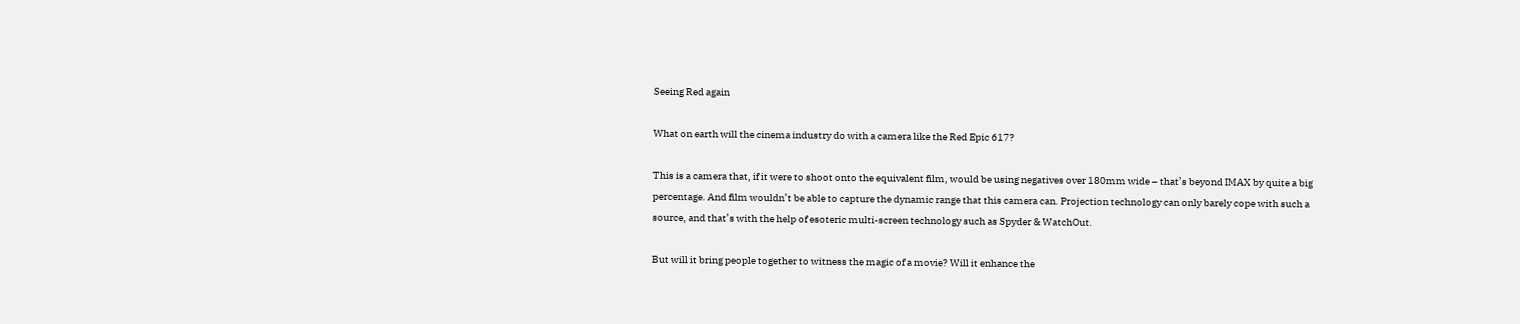Seeing Red again

What on earth will the cinema industry do with a camera like the Red Epic 617?

This is a camera that, if it were to shoot onto the equivalent film, would be using negatives over 180mm wide – that’s beyond IMAX by quite a big percentage. And film wouldn’t be able to capture the dynamic range that this camera can. Projection technology can only barely cope with such a source, and that’s with the help of esoteric multi-screen technology such as Spyder & WatchOut.

But will it bring people together to witness the magic of a movie? Will it enhance the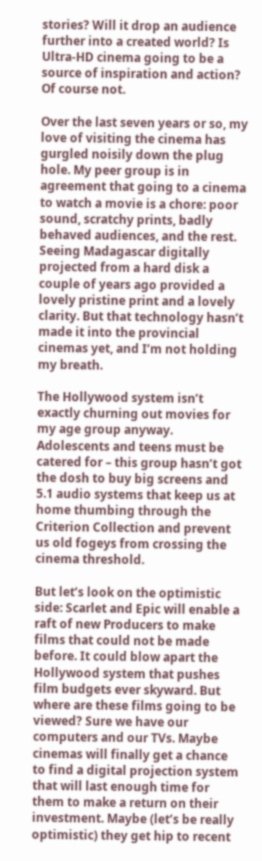stories? Will it drop an audience further into a created world? Is Ultra-HD cinema going to be a source of inspiration and action? Of course not.

Over the last seven years or so, my love of visiting the cinema has gurgled noisily down the plug hole. My peer group is in agreement that going to a cinema to watch a movie is a chore: poor sound, scratchy prints, badly behaved audiences, and the rest. Seeing Madagascar digitally projected from a hard disk a couple of years ago provided a lovely pristine print and a lovely clarity. But that technology hasn’t made it into the provincial cinemas yet, and I’m not holding my breath.

The Hollywood system isn’t exactly churning out movies for my age group anyway. Adolescents and teens must be catered for – this group hasn’t got the dosh to buy big screens and 5.1 audio systems that keep us at home thumbing through the Criterion Collection and prevent us old fogeys from crossing the cinema threshold.

But let’s look on the optimistic side: Scarlet and Epic will enable a raft of new Producers to make films that could not be made before. It could blow apart the Hollywood system that pushes film budgets ever skyward. But where are these films going to be viewed? Sure we have our computers and our TVs. Maybe cinemas will finally get a chance to find a digital projection system that will last enough time for them to make a return on their investment. Maybe (let’s be really optimistic) they get hip to recent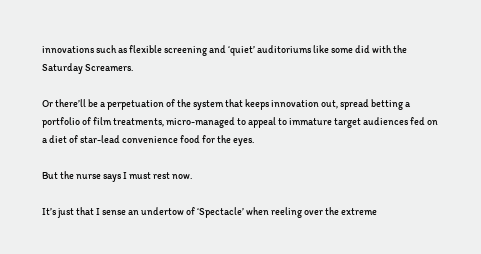innovations such as flexible screening and ‘quiet’ auditoriums like some did with the Saturday Screamers.

Or there’ll be a perpetuation of the system that keeps innovation out, spread betting a portfolio of film treatments, micro-managed to appeal to immature target audiences fed on a diet of star-lead convenience food for the eyes.

But the nurse says I must rest now.

It’s just that I sense an undertow of ‘Spectacle’ when reeling over the extreme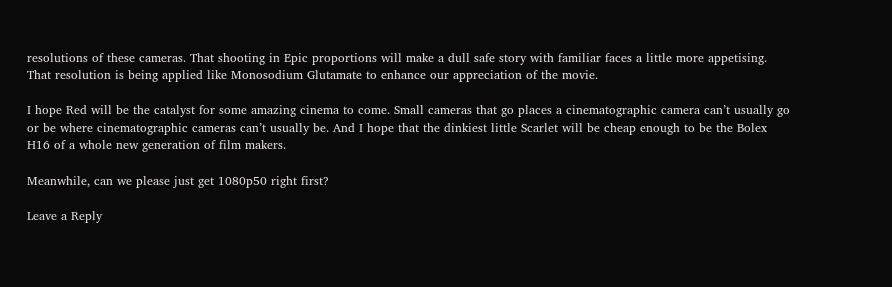resolutions of these cameras. That shooting in Epic proportions will make a dull safe story with familiar faces a little more appetising. That resolution is being applied like Monosodium Glutamate to enhance our appreciation of the movie.

I hope Red will be the catalyst for some amazing cinema to come. Small cameras that go places a cinematographic camera can’t usually go or be where cinematographic cameras can’t usually be. And I hope that the dinkiest little Scarlet will be cheap enough to be the Bolex H16 of a whole new generation of film makers.

Meanwhile, can we please just get 1080p50 right first?

Leave a Reply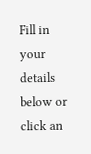Fill in your details below or click an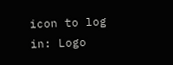icon to log in: Logo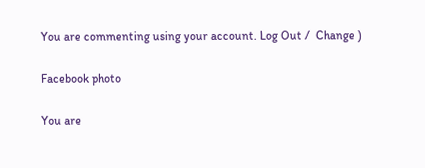You are commenting using your account. Log Out /  Change )

Facebook photo

You are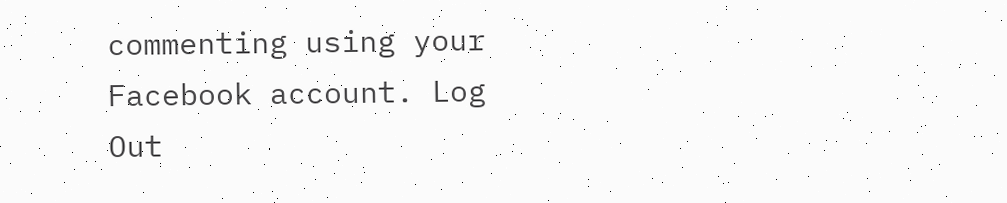commenting using your Facebook account. Log Out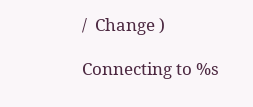/  Change )

Connecting to %s